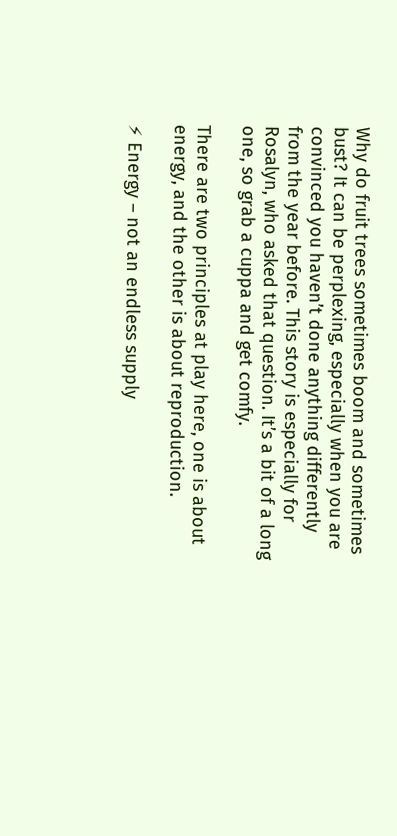Why do fruit trees sometimes boom and sometimes bust? It can be perplexing, especially when you are convinced you haven’t done anything differently from the year before. This story is especially for Rosalyn, who asked that question. It’s a bit of a long one, so grab a cuppa and get comfy.

There are two principles at play here, one is about energy, and the other is about reproduction.

⚡ Energy – not an endless supply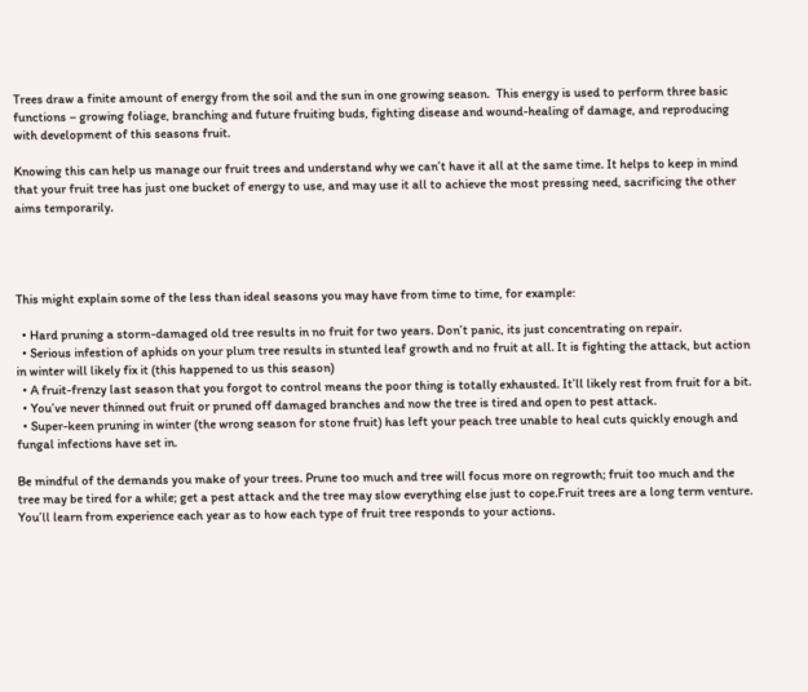Trees draw a finite amount of energy from the soil and the sun in one growing season.  This energy is used to perform three basic functions – growing foliage, branching and future fruiting buds, fighting disease and wound-healing of damage, and reproducing with development of this seasons fruit.

Knowing this can help us manage our fruit trees and understand why we can’t have it all at the same time. It helps to keep in mind that your fruit tree has just one bucket of energy to use, and may use it all to achieve the most pressing need, sacrificing the other aims temporarily.




This might explain some of the less than ideal seasons you may have from time to time, for example:

  • Hard pruning a storm-damaged old tree results in no fruit for two years. Don’t panic, its just concentrating on repair.
  • Serious infestion of aphids on your plum tree results in stunted leaf growth and no fruit at all. It is fighting the attack, but action in winter will likely fix it (this happened to us this season)
  • A fruit-frenzy last season that you forgot to control means the poor thing is totally exhausted. It’ll likely rest from fruit for a bit.
  • You’ve never thinned out fruit or pruned off damaged branches and now the tree is tired and open to pest attack.
  • Super-keen pruning in winter (the wrong season for stone fruit) has left your peach tree unable to heal cuts quickly enough and fungal infections have set in.

Be mindful of the demands you make of your trees. Prune too much and tree will focus more on regrowth; fruit too much and the tree may be tired for a while; get a pest attack and the tree may slow everything else just to cope.Fruit trees are a long term venture. You’ll learn from experience each year as to how each type of fruit tree responds to your actions.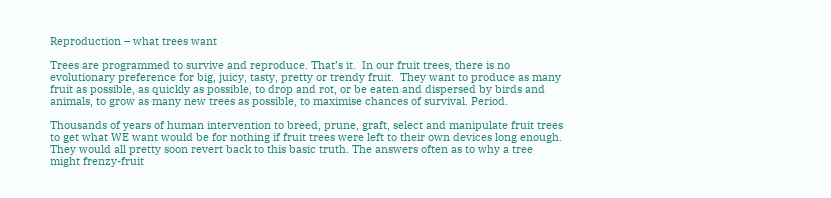Reproduction – what trees want

Trees are programmed to survive and reproduce. That’s it.  In our fruit trees, there is no evolutionary preference for big, juicy, tasty, pretty or trendy fruit.  They want to produce as many fruit as possible, as quickly as possible, to drop and rot, or be eaten and dispersed by birds and animals, to grow as many new trees as possible, to maximise chances of survival. Period.

Thousands of years of human intervention to breed, prune, graft, select and manipulate fruit trees to get what WE want would be for nothing if fruit trees were left to their own devices long enough. They would all pretty soon revert back to this basic truth. The answers often as to why a tree might frenzy-fruit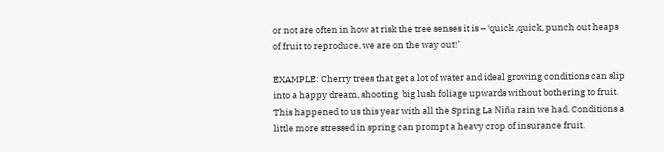or not are often in how at risk the tree senses it is – ‘quick ,quick, punch out heaps of fruit to reproduce, we are on the way out!’

EXAMPLE: Cherry trees that get a lot of water and ideal growing conditions can slip into a happy dream, shooting  big lush foliage upwards without bothering to fruit. This happened to us this year with all the Spring La Niña rain we had. Conditions a little more stressed in spring can prompt a heavy crop of insurance fruit.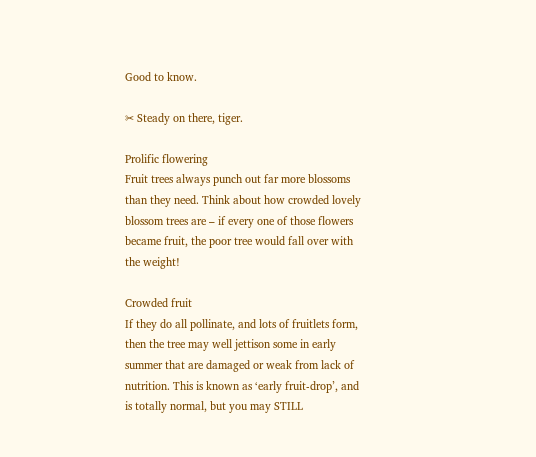Good to know.

✂ Steady on there, tiger.

Prolific flowering
Fruit trees always punch out far more blossoms than they need. Think about how crowded lovely blossom trees are – if every one of those flowers became fruit, the poor tree would fall over with the weight!

Crowded fruit
If they do all pollinate, and lots of fruitlets form, then the tree may well jettison some in early summer that are damaged or weak from lack of nutrition. This is known as ‘early fruit-drop’, and is totally normal, but you may STILL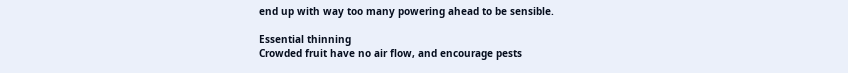end up with way too many powering ahead to be sensible.

Essential thinning
Crowded fruit have no air flow, and encourage pests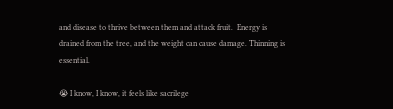and disease to thrive between them and attack fruit.  Energy is drained from the tree, and the weight can cause damage. Thinning is essential.

😭 I know, I know, it feels like sacrilege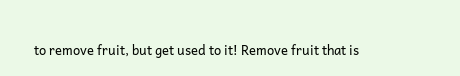to remove fruit, but get used to it! Remove fruit that is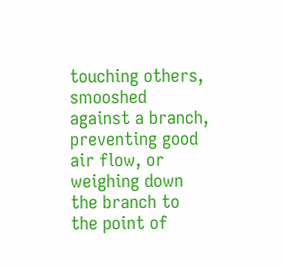touching others, smooshed against a branch, preventing good air flow, or weighing down the branch to the point of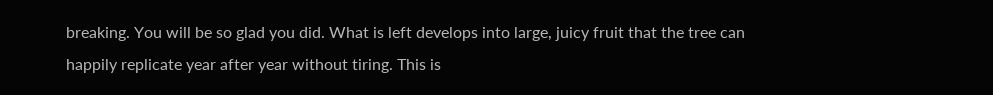breaking. You will be so glad you did. What is left develops into large, juicy fruit that the tree can happily replicate year after year without tiring. This is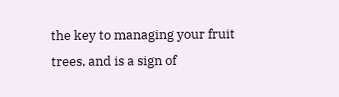the key to managing your fruit trees, and is a sign of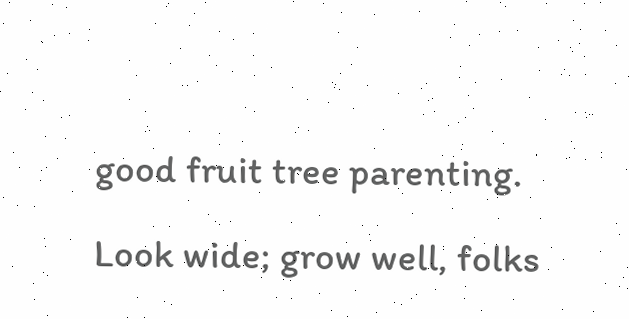good fruit tree parenting.

Look wide; grow well, folks